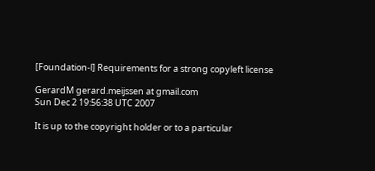[Foundation-l] Requirements for a strong copyleft license

GerardM gerard.meijssen at gmail.com
Sun Dec 2 19:56:38 UTC 2007

It is up to the copyright holder or to a particular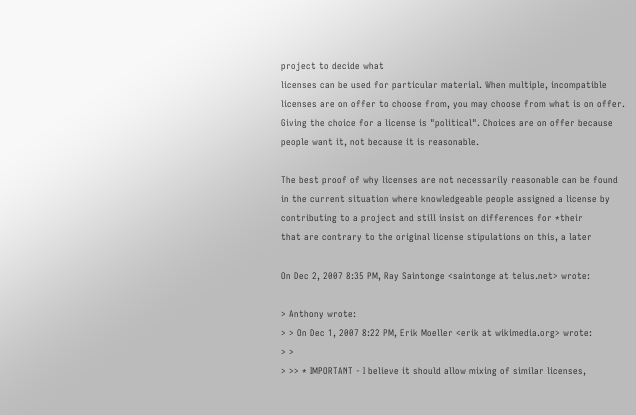project to decide what
licenses can be used for particular material. When multiple, incompatible
licenses are on offer to choose from, you may choose from what is on offer.
Giving the choice for a license is "political". Choices are on offer because
people want it, not because it is reasonable.

The best proof of why licenses are not necessarily reasonable can be found
in the current situation where knowledgeable people assigned a license by
contributing to a project and still insist on differences for *their
that are contrary to the original license stipulations on this, a later

On Dec 2, 2007 8:35 PM, Ray Saintonge <saintonge at telus.net> wrote:

> Anthony wrote:
> > On Dec 1, 2007 8:22 PM, Erik Moeller <erik at wikimedia.org> wrote:
> >
> >> * IMPORTANT - I believe it should allow mixing of similar licenses,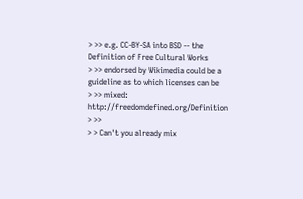> >> e.g. CC-BY-SA into BSD -- the Definition of Free Cultural Works
> >> endorsed by Wikimedia could be a guideline as to which licenses can be
> >> mixed: http://freedomdefined.org/Definition
> >>
> > Can't you already mix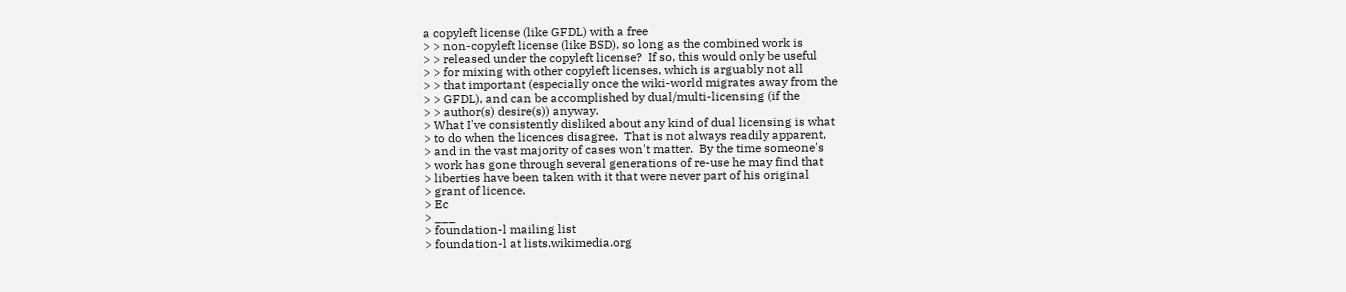a copyleft license (like GFDL) with a free
> > non-copyleft license (like BSD), so long as the combined work is
> > released under the copyleft license?  If so, this would only be useful
> > for mixing with other copyleft licenses, which is arguably not all
> > that important (especially once the wiki-world migrates away from the
> > GFDL), and can be accomplished by dual/multi-licensing (if the
> > author(s) desire(s)) anyway.
> What I've consistently disliked about any kind of dual licensing is what
> to do when the licences disagree.  That is not always readily apparent,
> and in the vast majority of cases won't matter.  By the time someone's
> work has gone through several generations of re-use he may find that
> liberties have been taken with it that were never part of his original
> grant of licence.
> Ec
> ___
> foundation-l mailing list
> foundation-l at lists.wikimedia.org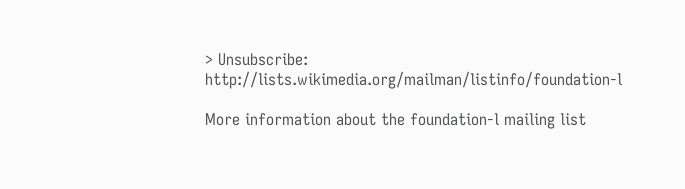> Unsubscribe: http://lists.wikimedia.org/mailman/listinfo/foundation-l

More information about the foundation-l mailing list